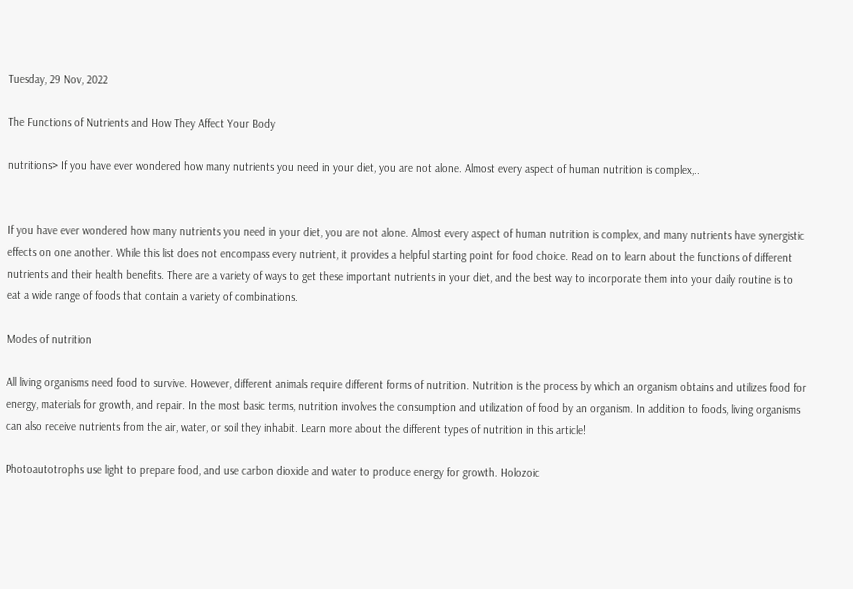Tuesday, 29 Nov, 2022

The Functions of Nutrients and How They Affect Your Body

nutritions> If you have ever wondered how many nutrients you need in your diet, you are not alone. Almost every aspect of human nutrition is complex,..


If you have ever wondered how many nutrients you need in your diet, you are not alone. Almost every aspect of human nutrition is complex, and many nutrients have synergistic effects on one another. While this list does not encompass every nutrient, it provides a helpful starting point for food choice. Read on to learn about the functions of different nutrients and their health benefits. There are a variety of ways to get these important nutrients in your diet, and the best way to incorporate them into your daily routine is to eat a wide range of foods that contain a variety of combinations.

Modes of nutrition

All living organisms need food to survive. However, different animals require different forms of nutrition. Nutrition is the process by which an organism obtains and utilizes food for energy, materials for growth, and repair. In the most basic terms, nutrition involves the consumption and utilization of food by an organism. In addition to foods, living organisms can also receive nutrients from the air, water, or soil they inhabit. Learn more about the different types of nutrition in this article!

Photoautotrophs use light to prepare food, and use carbon dioxide and water to produce energy for growth. Holozoic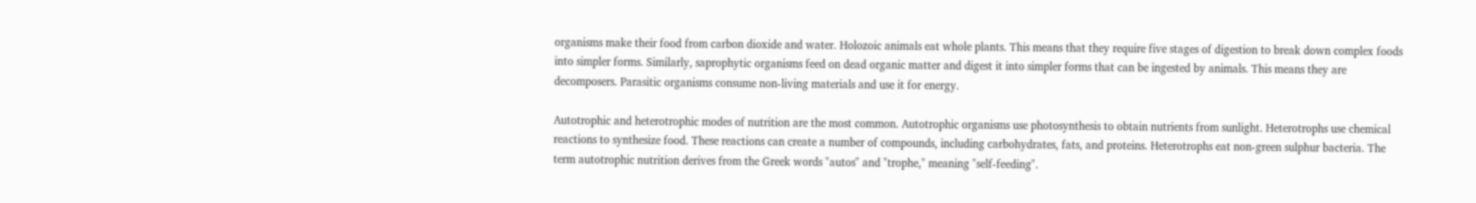organisms make their food from carbon dioxide and water. Holozoic animals eat whole plants. This means that they require five stages of digestion to break down complex foods into simpler forms. Similarly, saprophytic organisms feed on dead organic matter and digest it into simpler forms that can be ingested by animals. This means they are decomposers. Parasitic organisms consume non-living materials and use it for energy.

Autotrophic and heterotrophic modes of nutrition are the most common. Autotrophic organisms use photosynthesis to obtain nutrients from sunlight. Heterotrophs use chemical reactions to synthesize food. These reactions can create a number of compounds, including carbohydrates, fats, and proteins. Heterotrophs eat non-green sulphur bacteria. The term autotrophic nutrition derives from the Greek words "autos" and "trophe," meaning "self-feeding".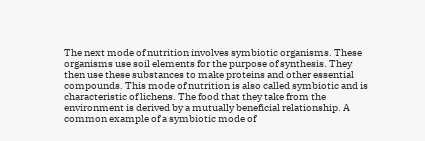The next mode of nutrition involves symbiotic organisms. These organisms use soil elements for the purpose of synthesis. They then use these substances to make proteins and other essential compounds. This mode of nutrition is also called symbiotic and is characteristic of lichens. The food that they take from the environment is derived by a mutually beneficial relationship. A common example of a symbiotic mode of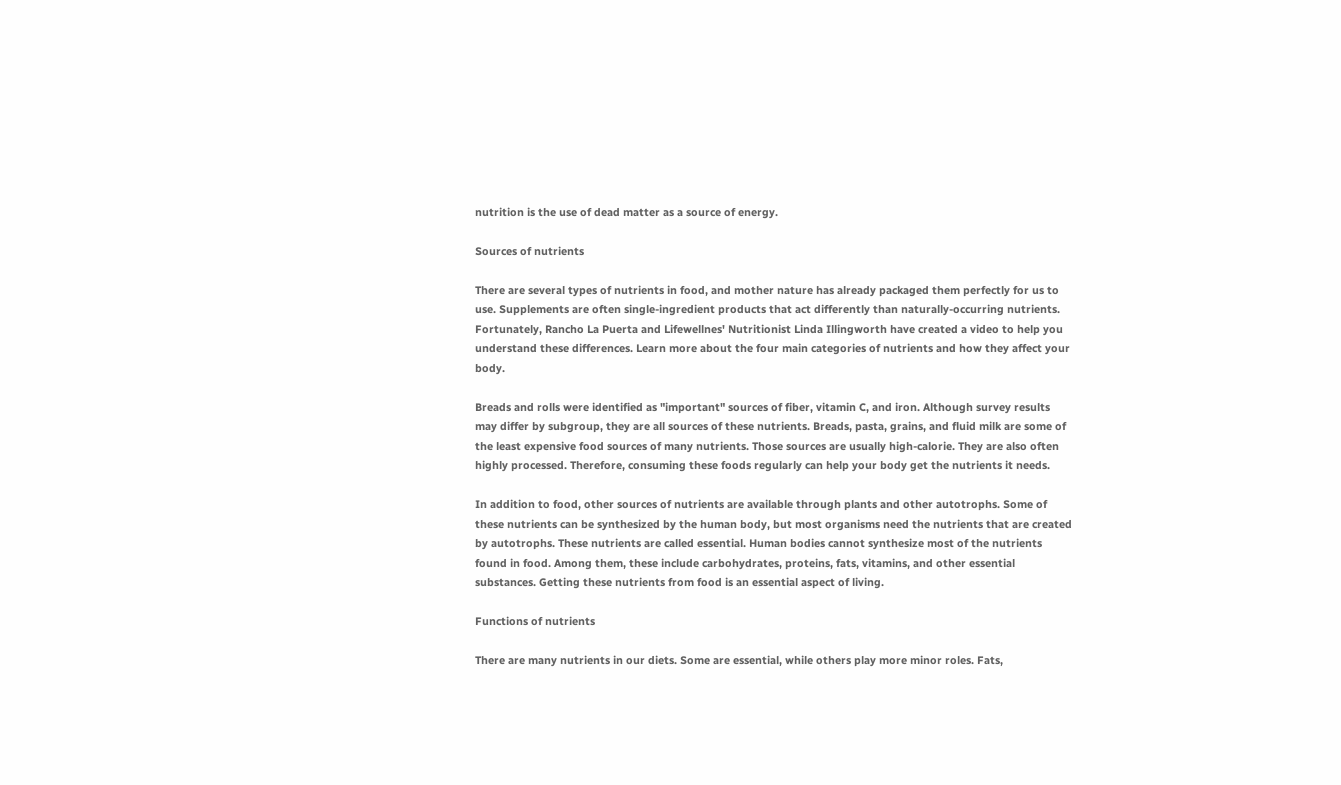nutrition is the use of dead matter as a source of energy.

Sources of nutrients

There are several types of nutrients in food, and mother nature has already packaged them perfectly for us to use. Supplements are often single-ingredient products that act differently than naturally-occurring nutrients. Fortunately, Rancho La Puerta and Lifewellnes' Nutritionist Linda Illingworth have created a video to help you understand these differences. Learn more about the four main categories of nutrients and how they affect your body.

Breads and rolls were identified as "important" sources of fiber, vitamin C, and iron. Although survey results may differ by subgroup, they are all sources of these nutrients. Breads, pasta, grains, and fluid milk are some of the least expensive food sources of many nutrients. Those sources are usually high-calorie. They are also often highly processed. Therefore, consuming these foods regularly can help your body get the nutrients it needs.

In addition to food, other sources of nutrients are available through plants and other autotrophs. Some of these nutrients can be synthesized by the human body, but most organisms need the nutrients that are created by autotrophs. These nutrients are called essential. Human bodies cannot synthesize most of the nutrients found in food. Among them, these include carbohydrates, proteins, fats, vitamins, and other essential substances. Getting these nutrients from food is an essential aspect of living.

Functions of nutrients

There are many nutrients in our diets. Some are essential, while others play more minor roles. Fats,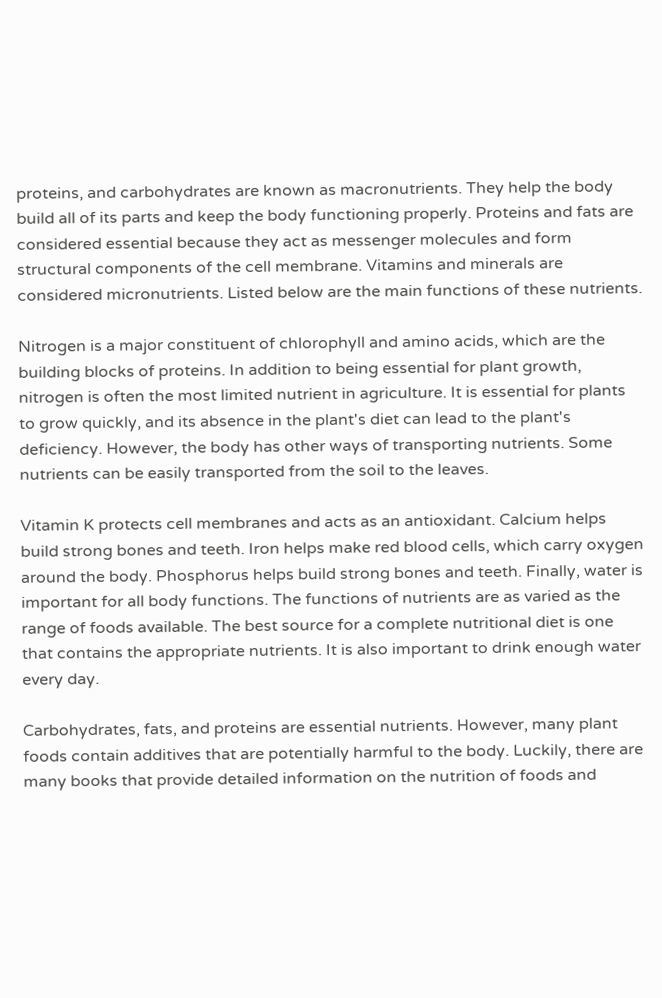proteins, and carbohydrates are known as macronutrients. They help the body build all of its parts and keep the body functioning properly. Proteins and fats are considered essential because they act as messenger molecules and form structural components of the cell membrane. Vitamins and minerals are considered micronutrients. Listed below are the main functions of these nutrients.

Nitrogen is a major constituent of chlorophyll and amino acids, which are the building blocks of proteins. In addition to being essential for plant growth, nitrogen is often the most limited nutrient in agriculture. It is essential for plants to grow quickly, and its absence in the plant's diet can lead to the plant's deficiency. However, the body has other ways of transporting nutrients. Some nutrients can be easily transported from the soil to the leaves.

Vitamin K protects cell membranes and acts as an antioxidant. Calcium helps build strong bones and teeth. Iron helps make red blood cells, which carry oxygen around the body. Phosphorus helps build strong bones and teeth. Finally, water is important for all body functions. The functions of nutrients are as varied as the range of foods available. The best source for a complete nutritional diet is one that contains the appropriate nutrients. It is also important to drink enough water every day.

Carbohydrates, fats, and proteins are essential nutrients. However, many plant foods contain additives that are potentially harmful to the body. Luckily, there are many books that provide detailed information on the nutrition of foods and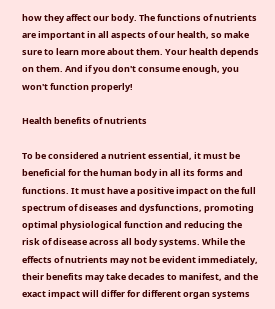how they affect our body. The functions of nutrients are important in all aspects of our health, so make sure to learn more about them. Your health depends on them. And if you don't consume enough, you won't function properly!

Health benefits of nutrients

To be considered a nutrient essential, it must be beneficial for the human body in all its forms and functions. It must have a positive impact on the full spectrum of diseases and dysfunctions, promoting optimal physiological function and reducing the risk of disease across all body systems. While the effects of nutrients may not be evident immediately, their benefits may take decades to manifest, and the exact impact will differ for different organ systems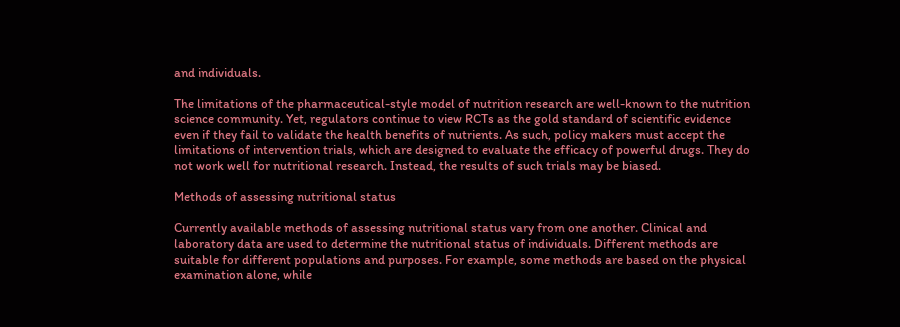and individuals.

The limitations of the pharmaceutical-style model of nutrition research are well-known to the nutrition science community. Yet, regulators continue to view RCTs as the gold standard of scientific evidence even if they fail to validate the health benefits of nutrients. As such, policy makers must accept the limitations of intervention trials, which are designed to evaluate the efficacy of powerful drugs. They do not work well for nutritional research. Instead, the results of such trials may be biased.

Methods of assessing nutritional status

Currently available methods of assessing nutritional status vary from one another. Clinical and laboratory data are used to determine the nutritional status of individuals. Different methods are suitable for different populations and purposes. For example, some methods are based on the physical examination alone, while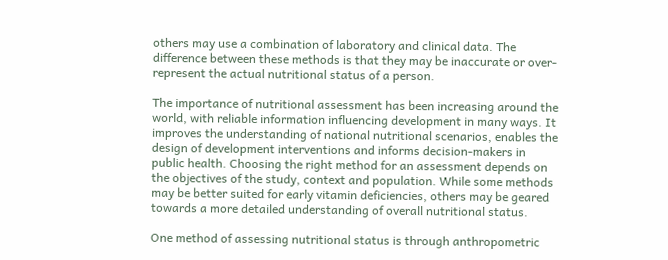others may use a combination of laboratory and clinical data. The difference between these methods is that they may be inaccurate or over-represent the actual nutritional status of a person.

The importance of nutritional assessment has been increasing around the world, with reliable information influencing development in many ways. It improves the understanding of national nutritional scenarios, enables the design of development interventions and informs decision-makers in public health. Choosing the right method for an assessment depends on the objectives of the study, context and population. While some methods may be better suited for early vitamin deficiencies, others may be geared towards a more detailed understanding of overall nutritional status.

One method of assessing nutritional status is through anthropometric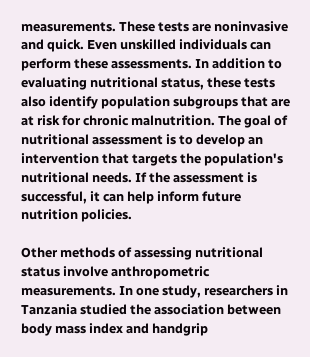measurements. These tests are noninvasive and quick. Even unskilled individuals can perform these assessments. In addition to evaluating nutritional status, these tests also identify population subgroups that are at risk for chronic malnutrition. The goal of nutritional assessment is to develop an intervention that targets the population's nutritional needs. If the assessment is successful, it can help inform future nutrition policies.

Other methods of assessing nutritional status involve anthropometric measurements. In one study, researchers in Tanzania studied the association between body mass index and handgrip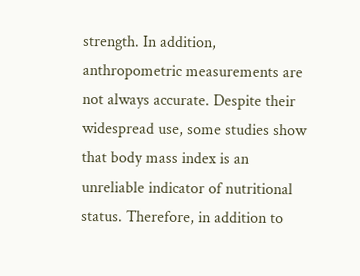strength. In addition, anthropometric measurements are not always accurate. Despite their widespread use, some studies show that body mass index is an unreliable indicator of nutritional status. Therefore, in addition to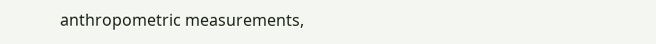anthropometric measurements,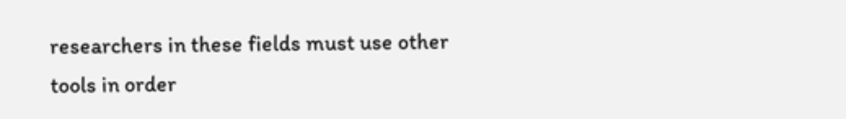researchers in these fields must use other tools in order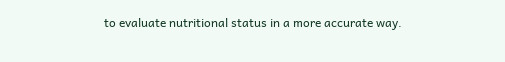to evaluate nutritional status in a more accurate way.